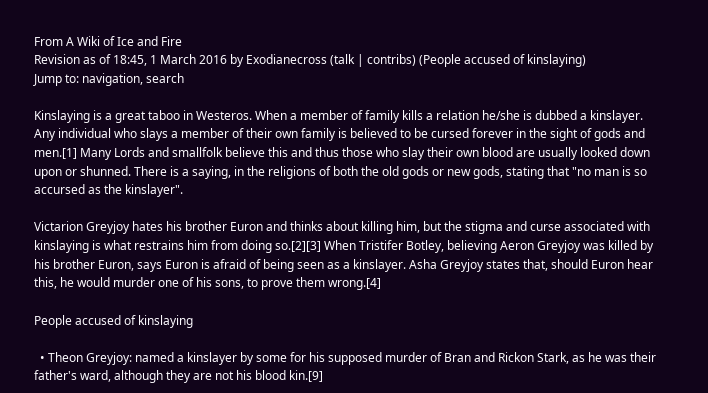From A Wiki of Ice and Fire
Revision as of 18:45, 1 March 2016 by Exodianecross (talk | contribs) (People accused of kinslaying)
Jump to: navigation, search

Kinslaying is a great taboo in Westeros. When a member of family kills a relation he/she is dubbed a kinslayer. Any individual who slays a member of their own family is believed to be cursed forever in the sight of gods and men.[1] Many Lords and smallfolk believe this and thus those who slay their own blood are usually looked down upon or shunned. There is a saying, in the religions of both the old gods or new gods, stating that "no man is so accursed as the kinslayer".

Victarion Greyjoy hates his brother Euron and thinks about killing him, but the stigma and curse associated with kinslaying is what restrains him from doing so.[2][3] When Tristifer Botley, believing Aeron Greyjoy was killed by his brother Euron, says Euron is afraid of being seen as a kinslayer. Asha Greyjoy states that, should Euron hear this, he would murder one of his sons, to prove them wrong.[4]

People accused of kinslaying

  • Theon Greyjoy: named a kinslayer by some for his supposed murder of Bran and Rickon Stark, as he was their father's ward, although they are not his blood kin.[9]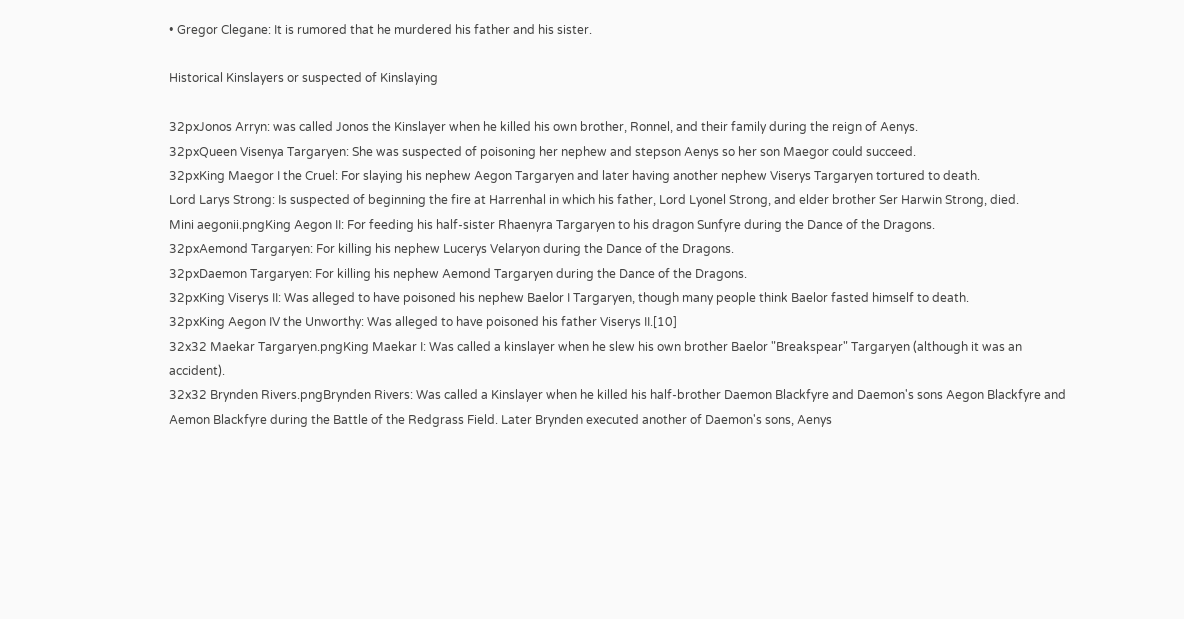• Gregor Clegane: It is rumored that he murdered his father and his sister.

Historical Kinslayers or suspected of Kinslaying

32pxJonos Arryn: was called Jonos the Kinslayer when he killed his own brother, Ronnel, and their family during the reign of Aenys.
32pxQueen Visenya Targaryen: She was suspected of poisoning her nephew and stepson Aenys so her son Maegor could succeed.
32pxKing Maegor I the Cruel: For slaying his nephew Aegon Targaryen and later having another nephew Viserys Targaryen tortured to death.
Lord Larys Strong: Is suspected of beginning the fire at Harrenhal in which his father, Lord Lyonel Strong, and elder brother Ser Harwin Strong, died.
Mini aegonii.pngKing Aegon II: For feeding his half-sister Rhaenyra Targaryen to his dragon Sunfyre during the Dance of the Dragons.
32pxAemond Targaryen: For killing his nephew Lucerys Velaryon during the Dance of the Dragons.
32pxDaemon Targaryen: For killing his nephew Aemond Targaryen during the Dance of the Dragons.
32pxKing Viserys II: Was alleged to have poisoned his nephew Baelor I Targaryen, though many people think Baelor fasted himself to death.
32pxKing Aegon IV the Unworthy: Was alleged to have poisoned his father Viserys II.[10]
32x32 Maekar Targaryen.pngKing Maekar I: Was called a kinslayer when he slew his own brother Baelor "Breakspear" Targaryen (although it was an accident).
32x32 Brynden Rivers.pngBrynden Rivers: Was called a Kinslayer when he killed his half-brother Daemon Blackfyre and Daemon's sons Aegon Blackfyre and Aemon Blackfyre during the Battle of the Redgrass Field. Later Brynden executed another of Daemon's sons, Aenys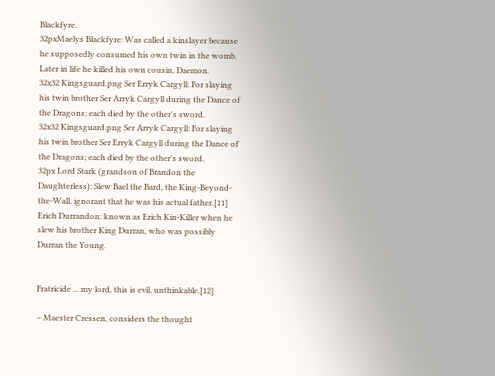Blackfyre.
32pxMaelys Blackfyre: Was called a kinslayer because he supposedly consumed his own twin in the womb. Later in life he killed his own cousin, Daemon.
32x32 Kingsguard.png Ser Erryk Cargyll: For slaying his twin brother Ser Arryk Cargyll during the Dance of the Dragons; each died by the other's sword.
32x32 Kingsguard.png Ser Arryk Cargyll: For slaying his twin brother Ser Erryk Cargyll during the Dance of the Dragons; each died by the other's sword.
32px Lord Stark (grandson of Brandon the Daughterless): Slew Bael the Bard, the King-Beyond-the-Wall, ignorant that he was his actual father.[11]
Erich Durrandon: known as Erich Kin-Killer when he slew his brother King Durran, who was possibly Durran the Young.


Fratricide ... my lord, this is evil, unthinkable.[12]

– Maester Cressen, considers the thought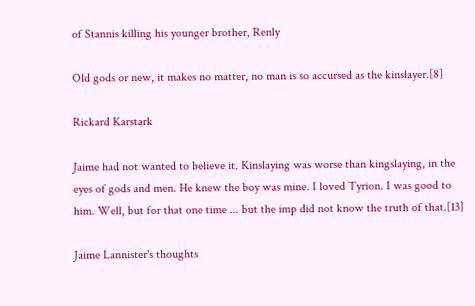of Stannis killing his younger brother, Renly

Old gods or new, it makes no matter, no man is so accursed as the kinslayer.[8]

Rickard Karstark

Jaime had not wanted to believe it. Kinslaying was worse than kingslaying, in the eyes of gods and men. He knew the boy was mine. I loved Tyrion. I was good to him. Well, but for that one time ... but the imp did not know the truth of that.[13]

Jaime Lannister's thoughts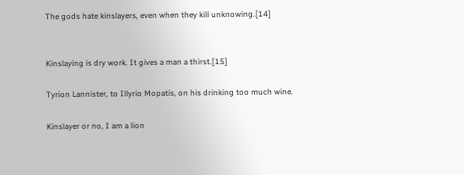The gods hate kinslayers, even when they kill unknowing.[14]


Kinslaying is dry work. It gives a man a thirst.[15]

Tyrion Lannister, to Illyrio Mopatis, on his drinking too much wine.

Kinslayer or no, I am a lion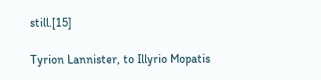still.[15]

Tyrion Lannister, to Illyrio Mopatis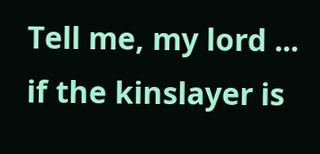Tell me, my lord ... if the kinslayer is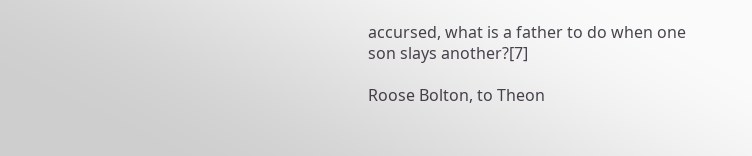accursed, what is a father to do when one son slays another?[7]

Roose Bolton, to Theon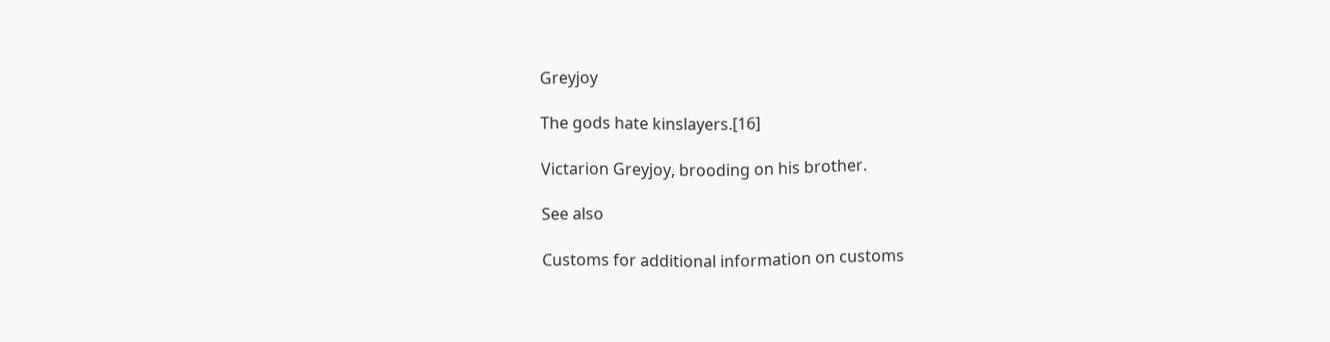Greyjoy

The gods hate kinslayers.[16]

Victarion Greyjoy, brooding on his brother.

See also

Customs for additional information on customs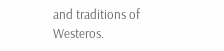and traditions of Westeros.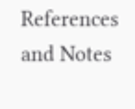References and Notes